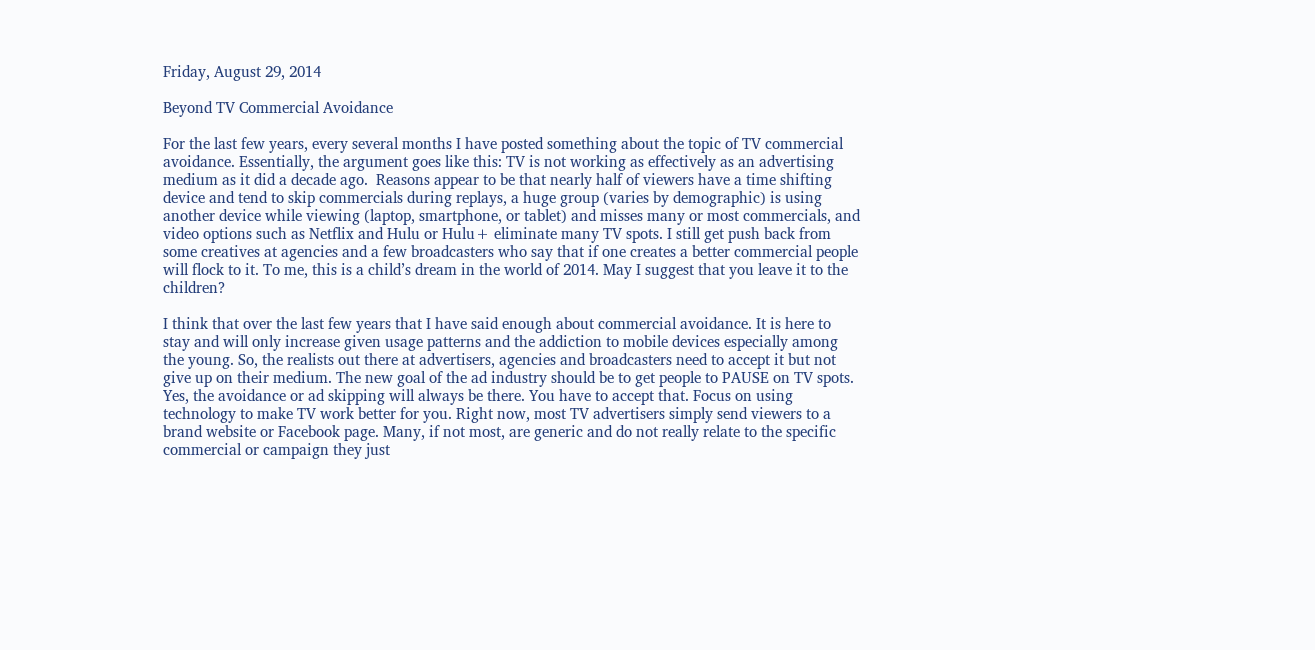Friday, August 29, 2014

Beyond TV Commercial Avoidance

For the last few years, every several months I have posted something about the topic of TV commercial avoidance. Essentially, the argument goes like this: TV is not working as effectively as an advertising medium as it did a decade ago.  Reasons appear to be that nearly half of viewers have a time shifting device and tend to skip commercials during replays, a huge group (varies by demographic) is using another device while viewing (laptop, smartphone, or tablet) and misses many or most commercials, and  video options such as Netflix and Hulu or Hulu+ eliminate many TV spots. I still get push back from some creatives at agencies and a few broadcasters who say that if one creates a better commercial people will flock to it. To me, this is a child’s dream in the world of 2014. May I suggest that you leave it to the children?

I think that over the last few years that I have said enough about commercial avoidance. It is here to stay and will only increase given usage patterns and the addiction to mobile devices especially among the young. So, the realists out there at advertisers, agencies and broadcasters need to accept it but not give up on their medium. The new goal of the ad industry should be to get people to PAUSE on TV spots. Yes, the avoidance or ad skipping will always be there. You have to accept that. Focus on using technology to make TV work better for you. Right now, most TV advertisers simply send viewers to a brand website or Facebook page. Many, if not most, are generic and do not really relate to the specific commercial or campaign they just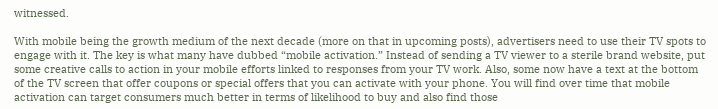witnessed.

With mobile being the growth medium of the next decade (more on that in upcoming posts), advertisers need to use their TV spots to engage with it. The key is what many have dubbed “mobile activation.” Instead of sending a TV viewer to a sterile brand website, put some creative calls to action in your mobile efforts linked to responses from your TV work. Also, some now have a text at the bottom of the TV screen that offer coupons or special offers that you can activate with your phone. You will find over time that mobile activation can target consumers much better in terms of likelihood to buy and also find those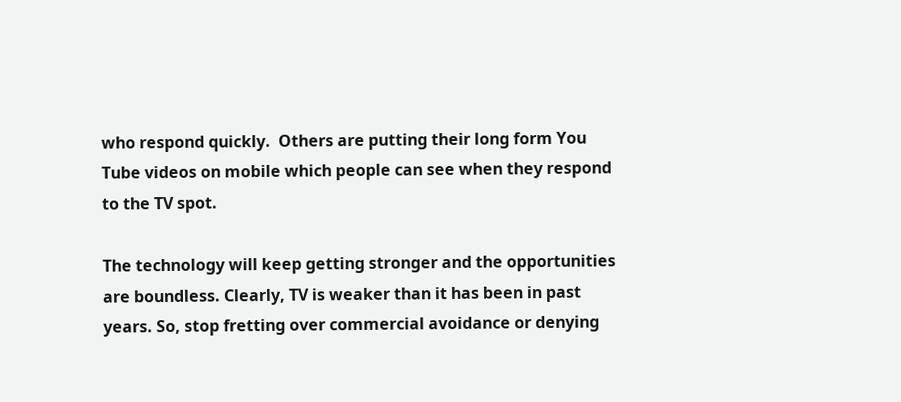who respond quickly.  Others are putting their long form You Tube videos on mobile which people can see when they respond to the TV spot.

The technology will keep getting stronger and the opportunities are boundless. Clearly, TV is weaker than it has been in past years. So, stop fretting over commercial avoidance or denying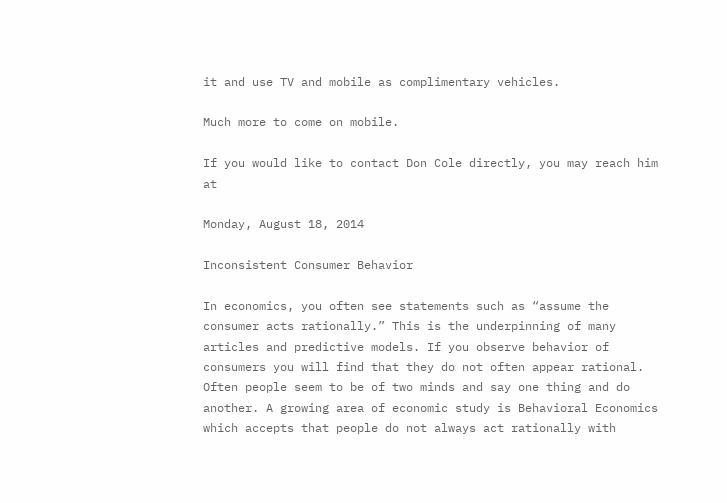it and use TV and mobile as complimentary vehicles.

Much more to come on mobile.

If you would like to contact Don Cole directly, you may reach him at

Monday, August 18, 2014

Inconsistent Consumer Behavior

In economics, you often see statements such as “assume the consumer acts rationally.” This is the underpinning of many articles and predictive models. If you observe behavior of consumers you will find that they do not often appear rational. Often people seem to be of two minds and say one thing and do another. A growing area of economic study is Behavioral Economics which accepts that people do not always act rationally with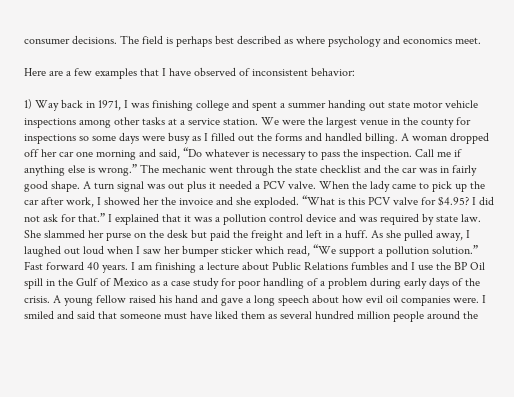consumer decisions. The field is perhaps best described as where psychology and economics meet.

Here are a few examples that I have observed of inconsistent behavior:

1) Way back in 1971, I was finishing college and spent a summer handing out state motor vehicle inspections among other tasks at a service station. We were the largest venue in the county for inspections so some days were busy as I filled out the forms and handled billing. A woman dropped off her car one morning and said, “Do whatever is necessary to pass the inspection. Call me if anything else is wrong.” The mechanic went through the state checklist and the car was in fairly good shape. A turn signal was out plus it needed a PCV valve. When the lady came to pick up the car after work, I showed her the invoice and she exploded. “What is this PCV valve for $4.95? I did not ask for that.” I explained that it was a pollution control device and was required by state law. She slammed her purse on the desk but paid the freight and left in a huff. As she pulled away, I laughed out loud when I saw her bumper sticker which read, “We support a pollution solution.”  Fast forward 40 years. I am finishing a lecture about Public Relations fumbles and I use the BP Oil spill in the Gulf of Mexico as a case study for poor handling of a problem during early days of the crisis. A young fellow raised his hand and gave a long speech about how evil oil companies were. I smiled and said that someone must have liked them as several hundred million people around the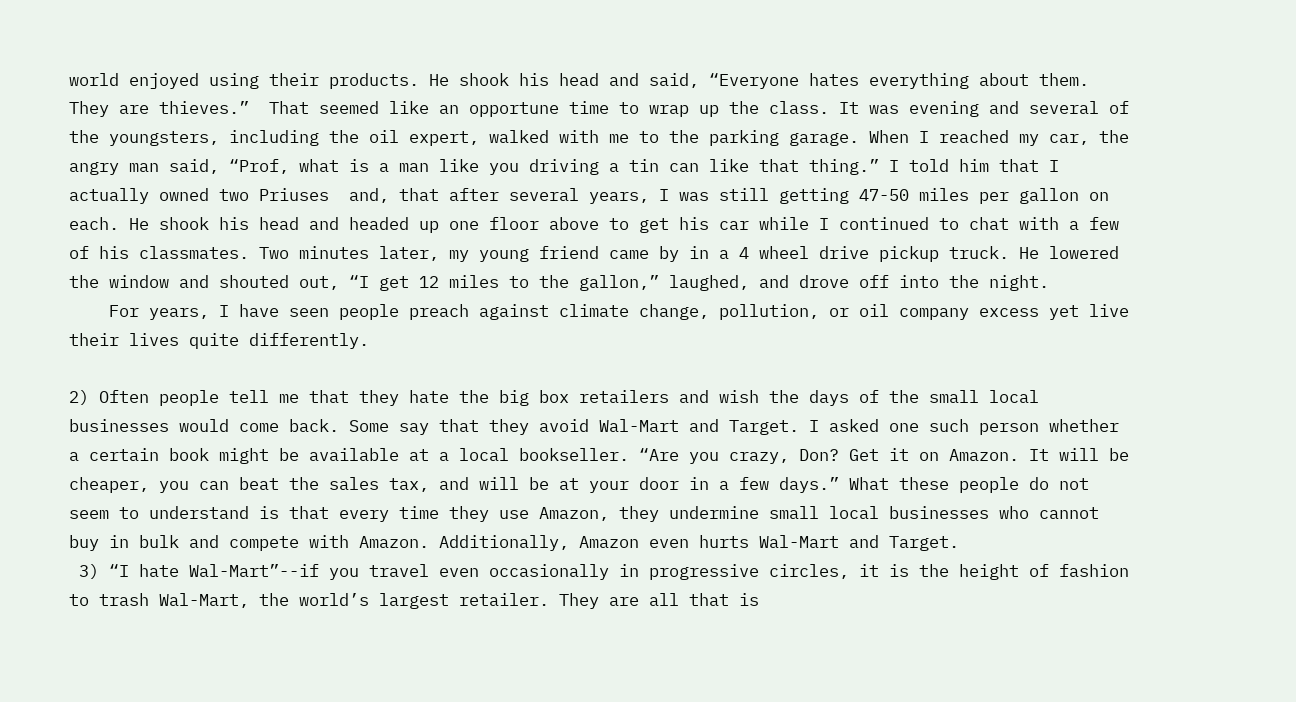world enjoyed using their products. He shook his head and said, “Everyone hates everything about them. They are thieves.”  That seemed like an opportune time to wrap up the class. It was evening and several of the youngsters, including the oil expert, walked with me to the parking garage. When I reached my car, the angry man said, “Prof, what is a man like you driving a tin can like that thing.” I told him that I actually owned two Priuses  and, that after several years, I was still getting 47-50 miles per gallon on each. He shook his head and headed up one floor above to get his car while I continued to chat with a few of his classmates. Two minutes later, my young friend came by in a 4 wheel drive pickup truck. He lowered the window and shouted out, “I get 12 miles to the gallon,” laughed, and drove off into the night.
    For years, I have seen people preach against climate change, pollution, or oil company excess yet live their lives quite differently.

2) Often people tell me that they hate the big box retailers and wish the days of the small local businesses would come back. Some say that they avoid Wal-Mart and Target. I asked one such person whether a certain book might be available at a local bookseller. “Are you crazy, Don? Get it on Amazon. It will be cheaper, you can beat the sales tax, and will be at your door in a few days.” What these people do not seem to understand is that every time they use Amazon, they undermine small local businesses who cannot buy in bulk and compete with Amazon. Additionally, Amazon even hurts Wal-Mart and Target.
 3) “I hate Wal-Mart”--if you travel even occasionally in progressive circles, it is the height of fashion to trash Wal-Mart, the world’s largest retailer. They are all that is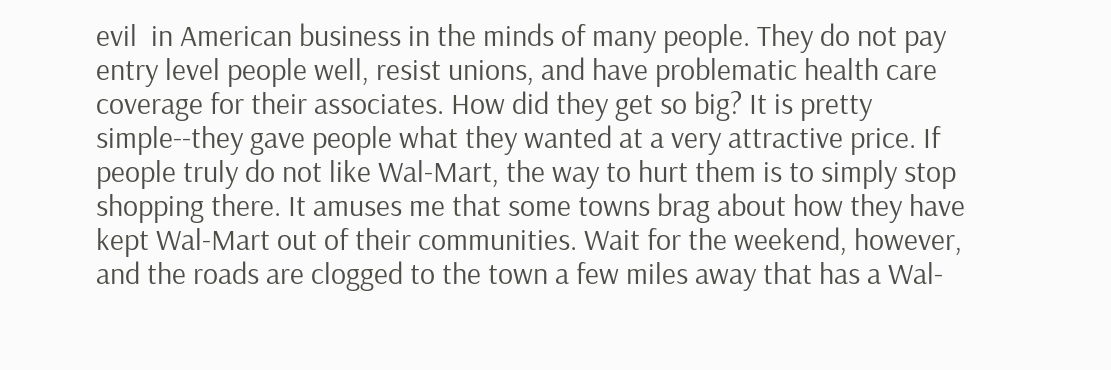evil  in American business in the minds of many people. They do not pay entry level people well, resist unions, and have problematic health care coverage for their associates. How did they get so big? It is pretty simple--they gave people what they wanted at a very attractive price. If people truly do not like Wal-Mart, the way to hurt them is to simply stop shopping there. It amuses me that some towns brag about how they have kept Wal-Mart out of their communities. Wait for the weekend, however, and the roads are clogged to the town a few miles away that has a Wal-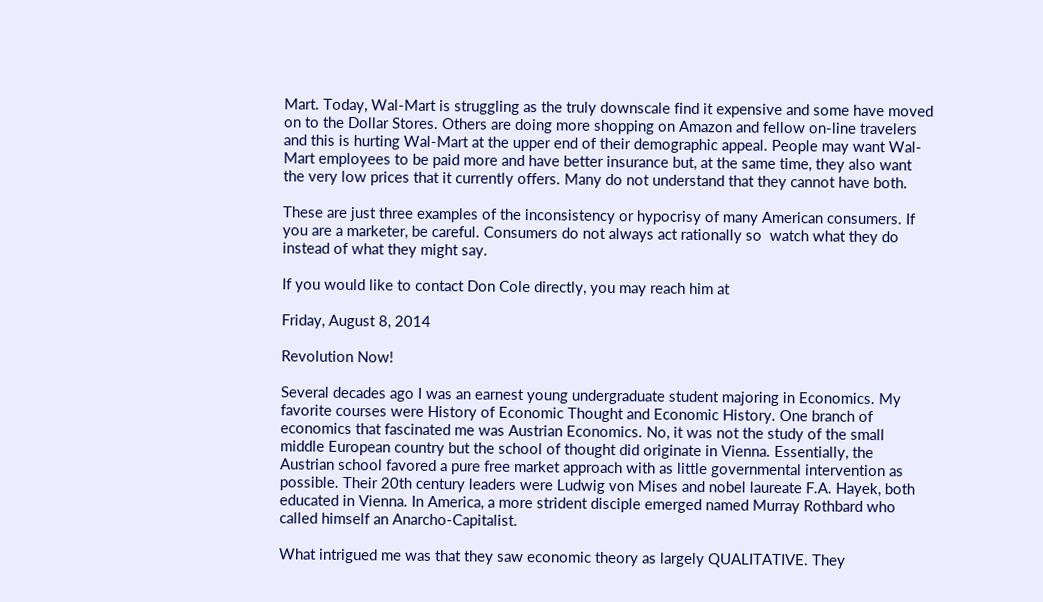Mart. Today, Wal-Mart is struggling as the truly downscale find it expensive and some have moved on to the Dollar Stores. Others are doing more shopping on Amazon and fellow on-line travelers and this is hurting Wal-Mart at the upper end of their demographic appeal. People may want Wal-Mart employees to be paid more and have better insurance but, at the same time, they also want the very low prices that it currently offers. Many do not understand that they cannot have both.

These are just three examples of the inconsistency or hypocrisy of many American consumers. If you are a marketer, be careful. Consumers do not always act rationally so  watch what they do instead of what they might say.

If you would like to contact Don Cole directly, you may reach him at

Friday, August 8, 2014

Revolution Now!

Several decades ago I was an earnest young undergraduate student majoring in Economics. My favorite courses were History of Economic Thought and Economic History. One branch of economics that fascinated me was Austrian Economics. No, it was not the study of the small middle European country but the school of thought did originate in Vienna. Essentially, the Austrian school favored a pure free market approach with as little governmental intervention as possible. Their 20th century leaders were Ludwig von Mises and nobel laureate F.A. Hayek, both educated in Vienna. In America, a more strident disciple emerged named Murray Rothbard who called himself an Anarcho-Capitalist.

What intrigued me was that they saw economic theory as largely QUALITATIVE. They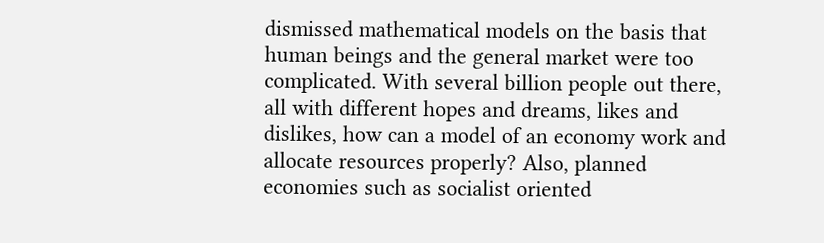dismissed mathematical models on the basis that human beings and the general market were too complicated. With several billion people out there, all with different hopes and dreams, likes and dislikes, how can a model of an economy work and allocate resources properly? Also, planned economies such as socialist oriented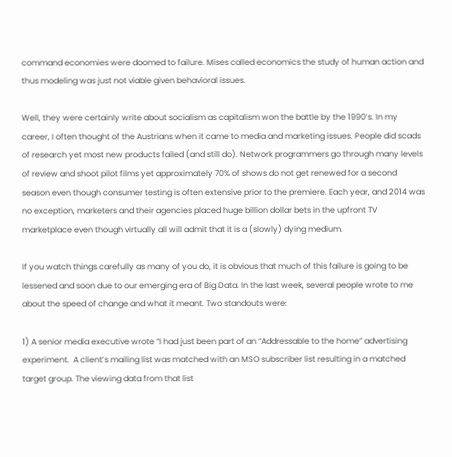command economies were doomed to failure. Mises called economics the study of human action and thus modeling was just not viable given behavioral issues.

Well, they were certainly write about socialism as capitalism won the battle by the 1990’s. In my career, I often thought of the Austrians when it came to media and marketing issues. People did scads of research yet most new products failed (and still do). Network programmers go through many levels of review and shoot pilot films yet approximately 70% of shows do not get renewed for a second season even though consumer testing is often extensive prior to the premiere. Each year, and 2014 was no exception, marketers and their agencies placed huge billion dollar bets in the upfront TV marketplace even though virtually all will admit that it is a (slowly) dying medium.

If you watch things carefully as many of you do, it is obvious that much of this failure is going to be lessened and soon due to our emerging era of Big Data. In the last week, several people wrote to me about the speed of change and what it meant. Two standouts were:

1) A senior media executive wrote “I had just been part of an “Addressable to the home” advertising experiment.  A client’s mailing list was matched with an MSO subscriber list resulting in a matched target group. The viewing data from that list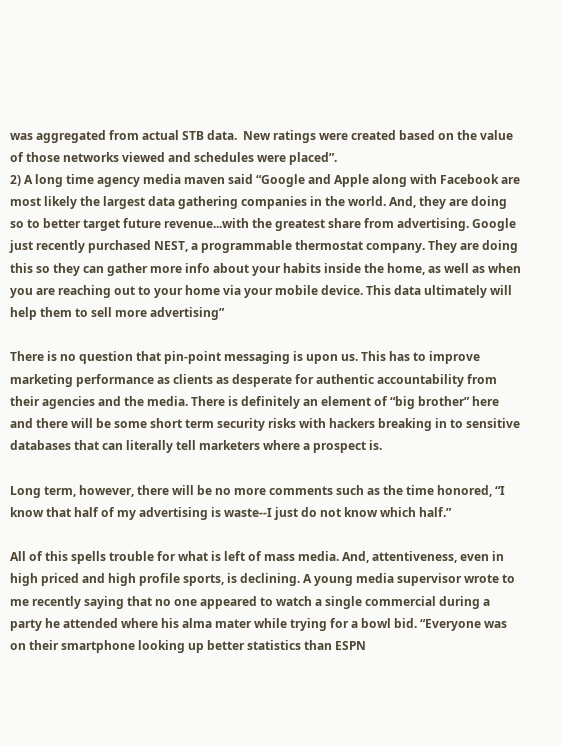was aggregated from actual STB data.  New ratings were created based on the value of those networks viewed and schedules were placed”.
2) A long time agency media maven said “Google and Apple along with Facebook are most likely the largest data gathering companies in the world. And, they are doing so to better target future revenue...with the greatest share from advertising. Google just recently purchased NEST, a programmable thermostat company. They are doing this so they can gather more info about your habits inside the home, as well as when you are reaching out to your home via your mobile device. This data ultimately will help them to sell more advertising”

There is no question that pin-point messaging is upon us. This has to improve marketing performance as clients as desperate for authentic accountability from their agencies and the media. There is definitely an element of “big brother” here and there will be some short term security risks with hackers breaking in to sensitive databases that can literally tell marketers where a prospect is.

Long term, however, there will be no more comments such as the time honored, “I know that half of my advertising is waste--I just do not know which half.”

All of this spells trouble for what is left of mass media. And, attentiveness, even in high priced and high profile sports, is declining. A young media supervisor wrote to me recently saying that no one appeared to watch a single commercial during a party he attended where his alma mater while trying for a bowl bid. “Everyone was on their smartphone looking up better statistics than ESPN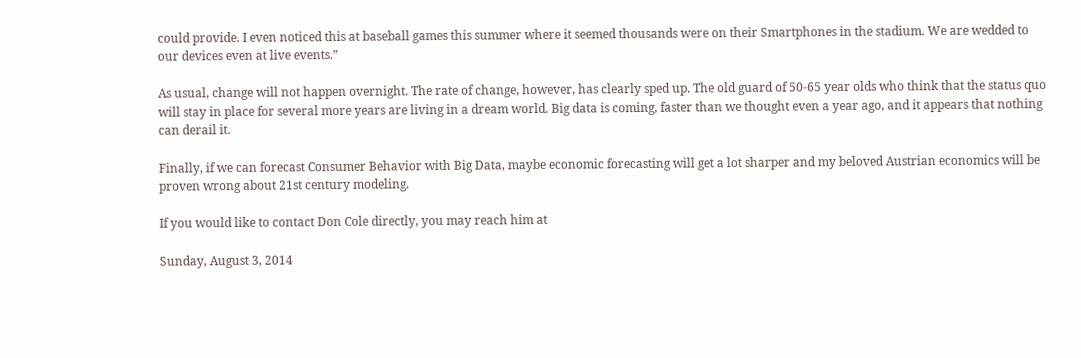could provide. I even noticed this at baseball games this summer where it seemed thousands were on their Smartphones in the stadium. We are wedded to our devices even at live events.”

As usual, change will not happen overnight. The rate of change, however, has clearly sped up. The old guard of 50-65 year olds who think that the status quo will stay in place for several more years are living in a dream world. Big data is coming, faster than we thought even a year ago, and it appears that nothing can derail it.

Finally, if we can forecast Consumer Behavior with Big Data, maybe economic forecasting will get a lot sharper and my beloved Austrian economics will be proven wrong about 21st century modeling.

If you would like to contact Don Cole directly, you may reach him at

Sunday, August 3, 2014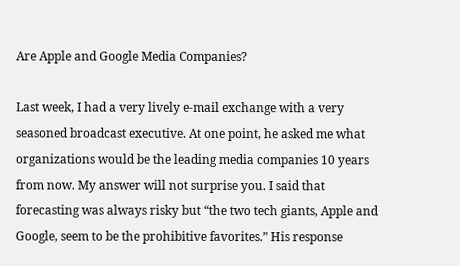Are Apple and Google Media Companies?

Last week, I had a very lively e-mail exchange with a very seasoned broadcast executive. At one point, he asked me what organizations would be the leading media companies 10 years from now. My answer will not surprise you. I said that forecasting was always risky but “the two tech giants, Apple and Google, seem to be the prohibitive favorites.” His response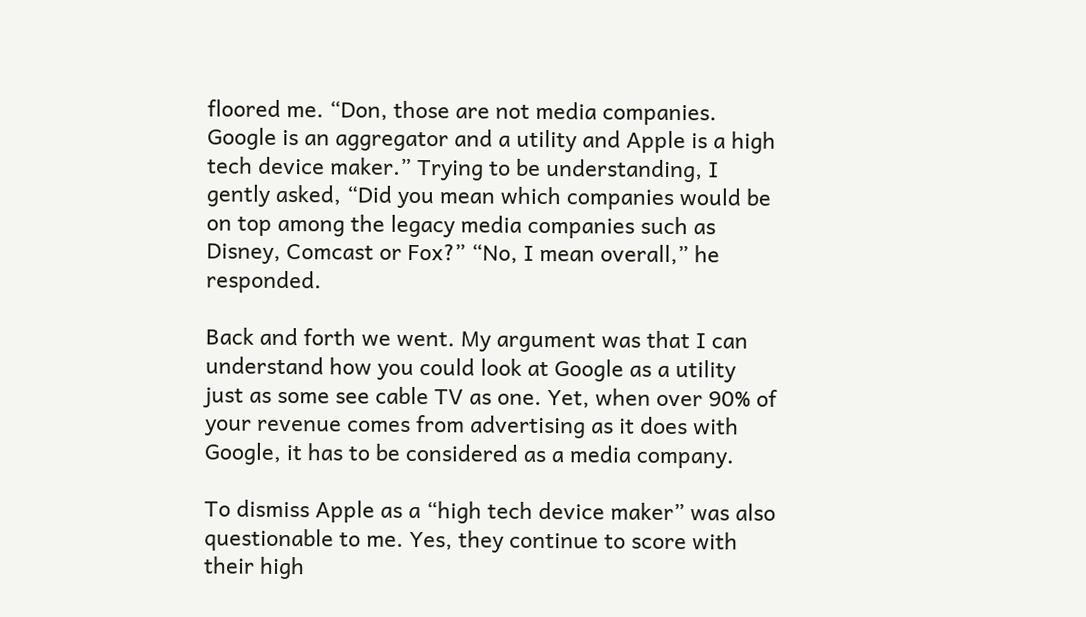floored me. “Don, those are not media companies. Google is an aggregator and a utility and Apple is a high tech device maker.” Trying to be understanding, I gently asked, “Did you mean which companies would be on top among the legacy media companies such as Disney, Comcast or Fox?” “No, I mean overall,” he responded.

Back and forth we went. My argument was that I can understand how you could look at Google as a utility just as some see cable TV as one. Yet, when over 90% of your revenue comes from advertising as it does with Google, it has to be considered as a media company.

To dismiss Apple as a “high tech device maker” was also questionable to me. Yes, they continue to score with their high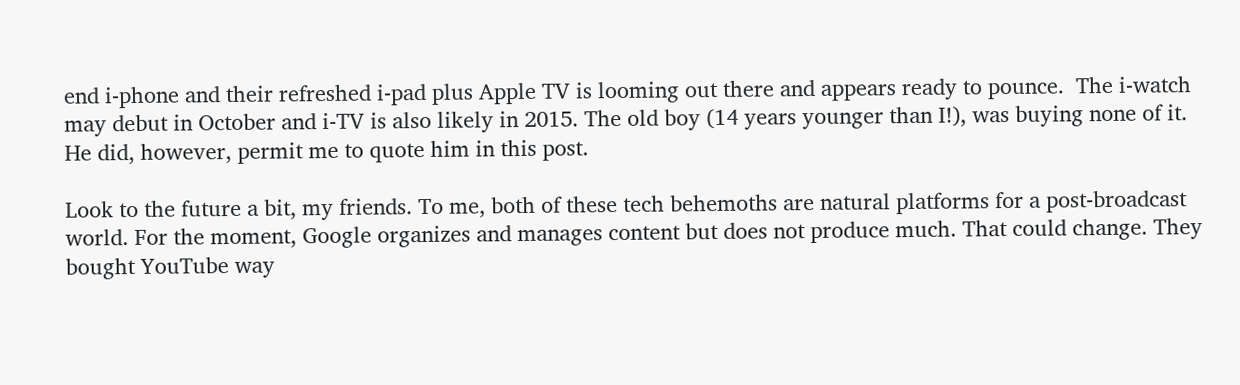end i-phone and their refreshed i-pad plus Apple TV is looming out there and appears ready to pounce.  The i-watch may debut in October and i-TV is also likely in 2015. The old boy (14 years younger than I!), was buying none of it. He did, however, permit me to quote him in this post.

Look to the future a bit, my friends. To me, both of these tech behemoths are natural platforms for a post-broadcast world. For the moment, Google organizes and manages content but does not produce much. That could change. They bought YouTube way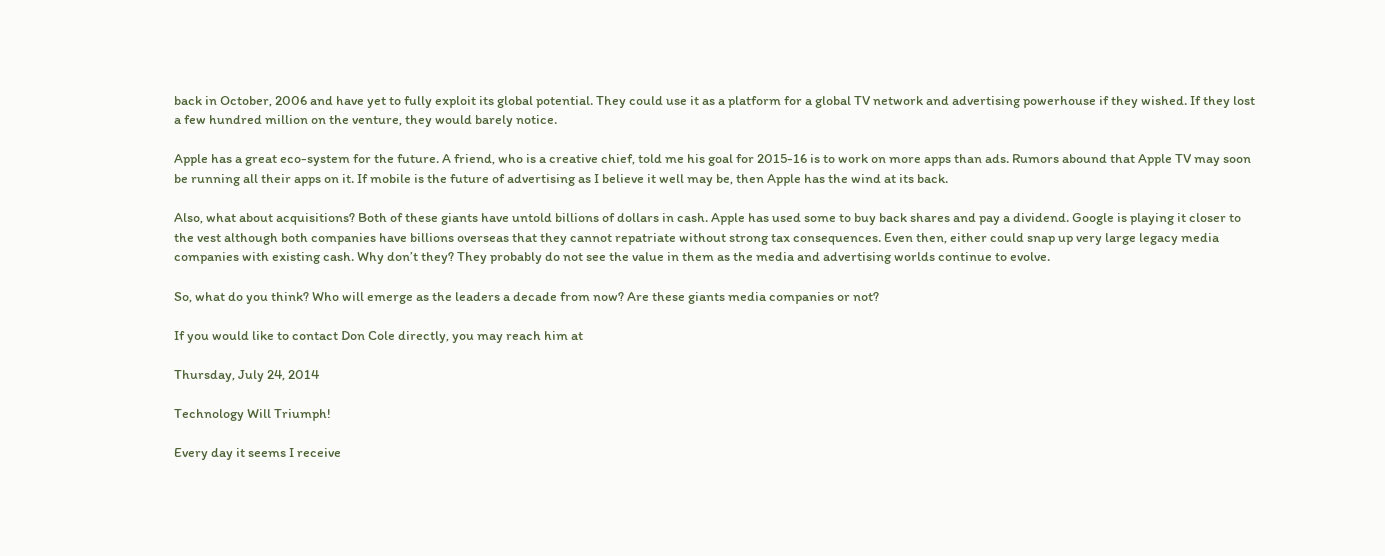back in October, 2006 and have yet to fully exploit its global potential. They could use it as a platform for a global TV network and advertising powerhouse if they wished. If they lost a few hundred million on the venture, they would barely notice.

Apple has a great eco-system for the future. A friend, who is a creative chief, told me his goal for 2015-16 is to work on more apps than ads. Rumors abound that Apple TV may soon be running all their apps on it. If mobile is the future of advertising as I believe it well may be, then Apple has the wind at its back.

Also, what about acquisitions? Both of these giants have untold billions of dollars in cash. Apple has used some to buy back shares and pay a dividend. Google is playing it closer to the vest although both companies have billions overseas that they cannot repatriate without strong tax consequences. Even then, either could snap up very large legacy media companies with existing cash. Why don’t they? They probably do not see the value in them as the media and advertising worlds continue to evolve.

So, what do you think? Who will emerge as the leaders a decade from now? Are these giants media companies or not?

If you would like to contact Don Cole directly, you may reach him at

Thursday, July 24, 2014

Technology Will Triumph!

Every day it seems I receive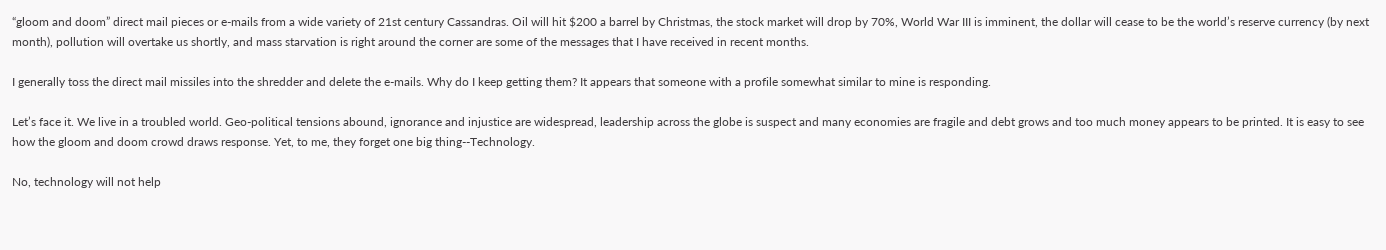“gloom and doom” direct mail pieces or e-mails from a wide variety of 21st century Cassandras. Oil will hit $200 a barrel by Christmas, the stock market will drop by 70%, World War III is imminent, the dollar will cease to be the world’s reserve currency (by next month), pollution will overtake us shortly, and mass starvation is right around the corner are some of the messages that I have received in recent months.

I generally toss the direct mail missiles into the shredder and delete the e-mails. Why do I keep getting them? It appears that someone with a profile somewhat similar to mine is responding.

Let’s face it. We live in a troubled world. Geo-political tensions abound, ignorance and injustice are widespread, leadership across the globe is suspect and many economies are fragile and debt grows and too much money appears to be printed. It is easy to see how the gloom and doom crowd draws response. Yet, to me, they forget one big thing--Technology.

No, technology will not help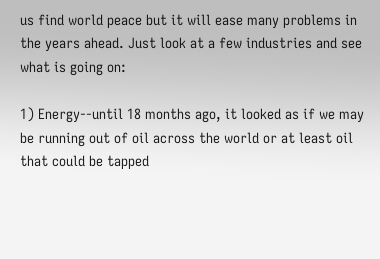us find world peace but it will ease many problems in the years ahead. Just look at a few industries and see what is going on:

1) Energy--until 18 months ago, it looked as if we may be running out of oil across the world or at least oil that could be tapped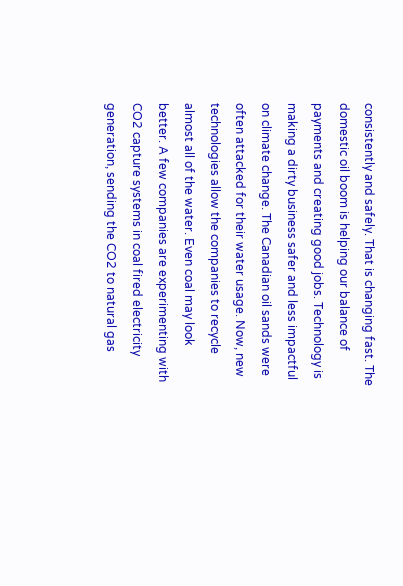consistently and safely. That is changing fast. The domestic oil boom is helping our balance of payments and creating good jobs. Technology is making a dirty business safer and less impactful on climate change. The Canadian oil sands were often attacked for their water usage. Now, new technologies allow the companies to recycle almost all of the water. Even coal may look better. A few companies are experimenting with CO2 capture systems in coal fired electricity generation, sending the CO2 to natural gas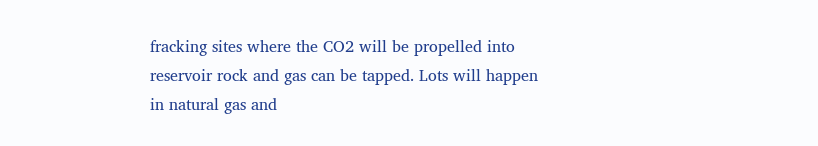fracking sites where the CO2 will be propelled into reservoir rock and gas can be tapped. Lots will happen in natural gas and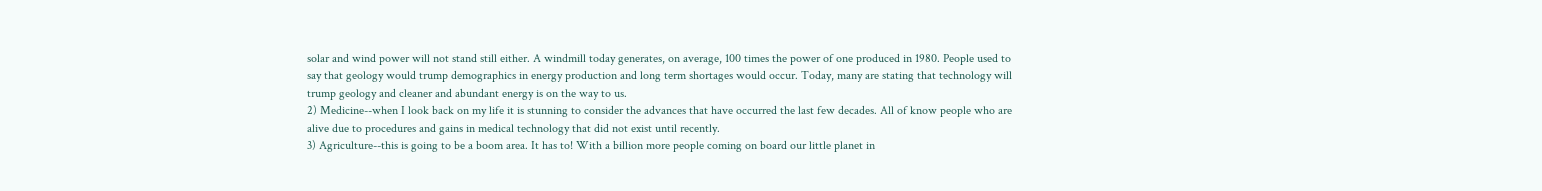solar and wind power will not stand still either. A windmill today generates, on average, 100 times the power of one produced in 1980. People used to say that geology would trump demographics in energy production and long term shortages would occur. Today, many are stating that technology will trump geology and cleaner and abundant energy is on the way to us.
2) Medicine--when I look back on my life it is stunning to consider the advances that have occurred the last few decades. All of know people who are alive due to procedures and gains in medical technology that did not exist until recently.
3) Agriculture--this is going to be a boom area. It has to! With a billion more people coming on board our little planet in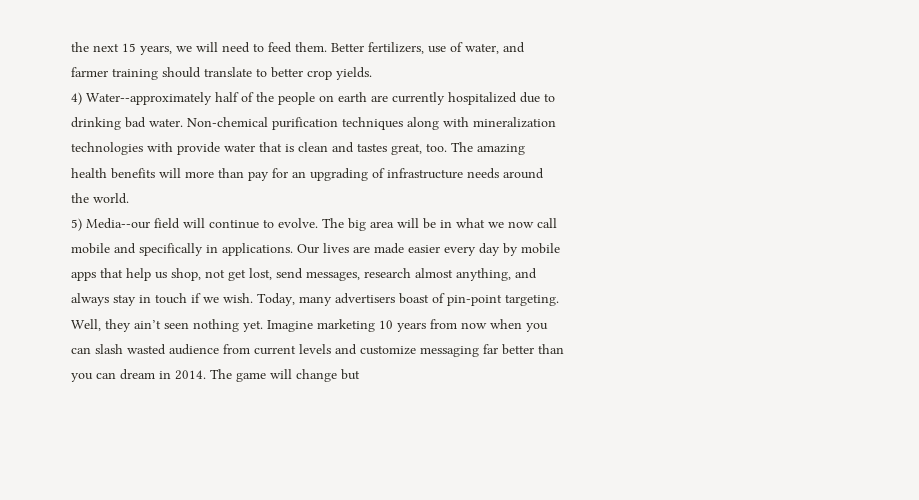the next 15 years, we will need to feed them. Better fertilizers, use of water, and farmer training should translate to better crop yields.
4) Water--approximately half of the people on earth are currently hospitalized due to drinking bad water. Non-chemical purification techniques along with mineralization technologies with provide water that is clean and tastes great, too. The amazing health benefits will more than pay for an upgrading of infrastructure needs around the world.
5) Media--our field will continue to evolve. The big area will be in what we now call mobile and specifically in applications. Our lives are made easier every day by mobile apps that help us shop, not get lost, send messages, research almost anything, and always stay in touch if we wish. Today, many advertisers boast of pin-point targeting. Well, they ain’t seen nothing yet. Imagine marketing 10 years from now when you can slash wasted audience from current levels and customize messaging far better than you can dream in 2014. The game will change but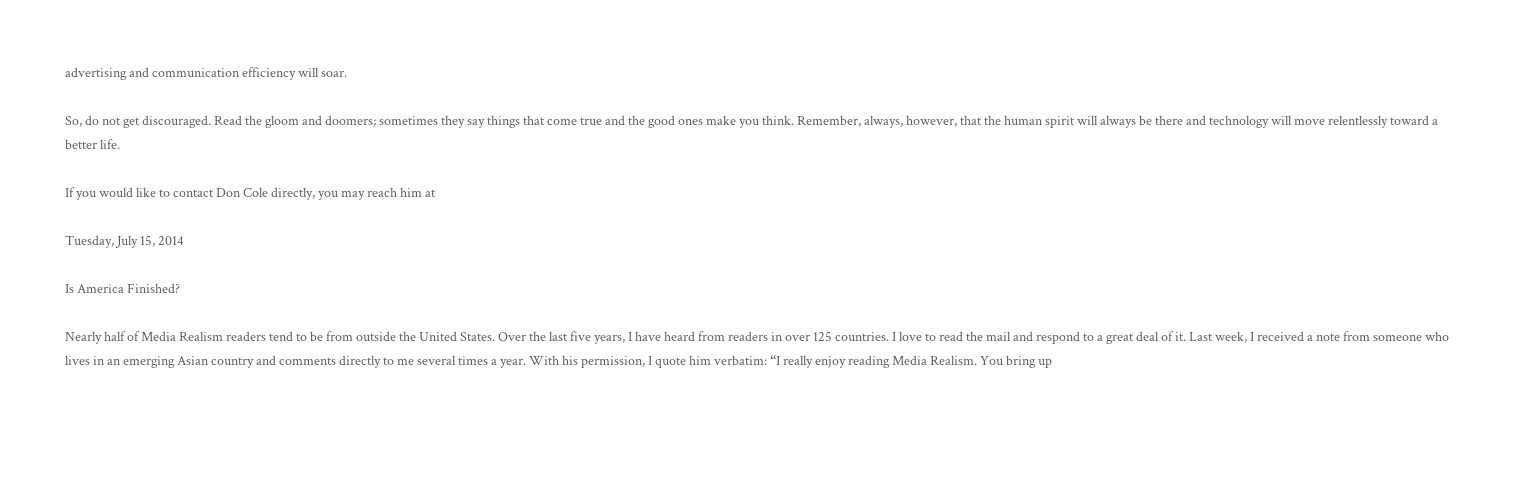advertising and communication efficiency will soar.

So, do not get discouraged. Read the gloom and doomers; sometimes they say things that come true and the good ones make you think. Remember, always, however, that the human spirit will always be there and technology will move relentlessly toward a better life.

If you would like to contact Don Cole directly, you may reach him at

Tuesday, July 15, 2014

Is America Finished?

Nearly half of Media Realism readers tend to be from outside the United States. Over the last five years, I have heard from readers in over 125 countries. I love to read the mail and respond to a great deal of it. Last week, I received a note from someone who lives in an emerging Asian country and comments directly to me several times a year. With his permission, I quote him verbatim: “I really enjoy reading Media Realism. You bring up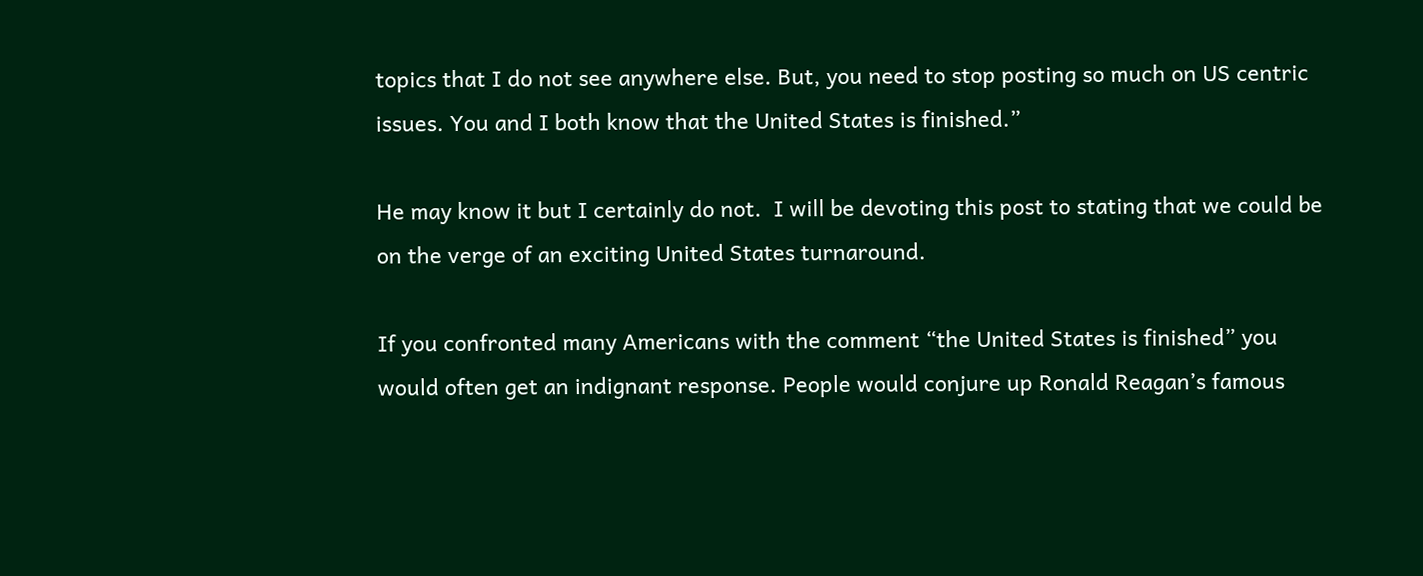topics that I do not see anywhere else. But, you need to stop posting so much on US centric issues. You and I both know that the United States is finished.”

He may know it but I certainly do not.  I will be devoting this post to stating that we could be on the verge of an exciting United States turnaround.

If you confronted many Americans with the comment “the United States is finished” you would often get an indignant response. People would conjure up Ronald Reagan’s famous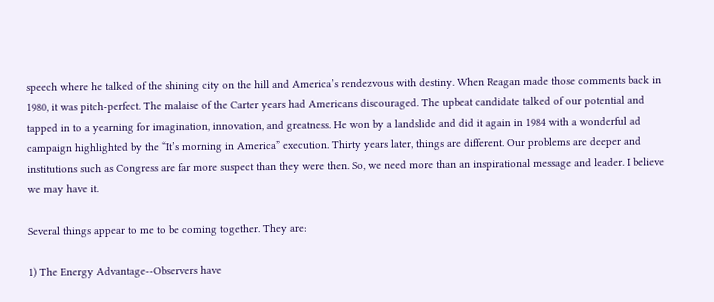speech where he talked of the shining city on the hill and America’s rendezvous with destiny. When Reagan made those comments back in 1980, it was pitch-perfect. The malaise of the Carter years had Americans discouraged. The upbeat candidate talked of our potential and tapped in to a yearning for imagination, innovation, and greatness. He won by a landslide and did it again in 1984 with a wonderful ad campaign highlighted by the “It’s morning in America” execution. Thirty years later, things are different. Our problems are deeper and institutions such as Congress are far more suspect than they were then. So, we need more than an inspirational message and leader. I believe we may have it.

Several things appear to me to be coming together. They are:

1) The Energy Advantage--Observers have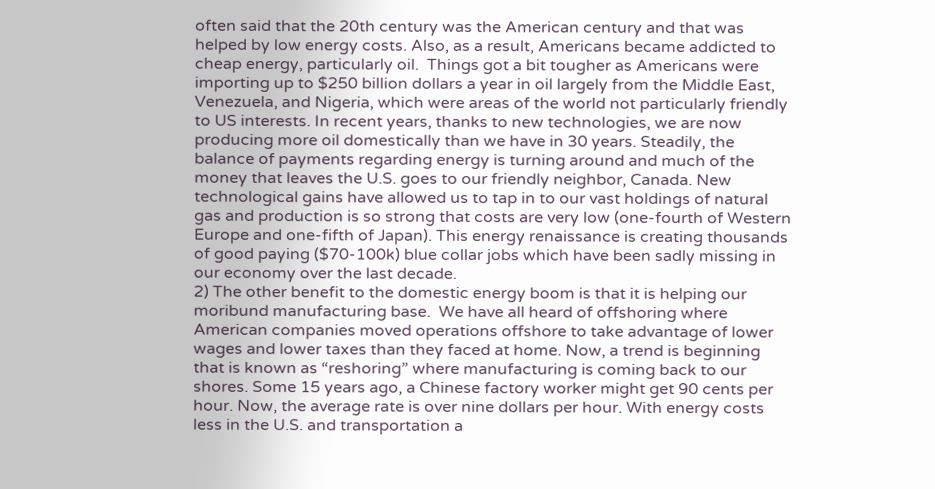often said that the 20th century was the American century and that was helped by low energy costs. Also, as a result, Americans became addicted to cheap energy, particularly oil.  Things got a bit tougher as Americans were importing up to $250 billion dollars a year in oil largely from the Middle East, Venezuela, and Nigeria, which were areas of the world not particularly friendly to US interests. In recent years, thanks to new technologies, we are now producing more oil domestically than we have in 30 years. Steadily, the balance of payments regarding energy is turning around and much of the money that leaves the U.S. goes to our friendly neighbor, Canada. New technological gains have allowed us to tap in to our vast holdings of natural gas and production is so strong that costs are very low (one-fourth of Western Europe and one-fifth of Japan). This energy renaissance is creating thousands of good paying ($70-100k) blue collar jobs which have been sadly missing in our economy over the last decade.
2) The other benefit to the domestic energy boom is that it is helping our moribund manufacturing base.  We have all heard of offshoring where American companies moved operations offshore to take advantage of lower wages and lower taxes than they faced at home. Now, a trend is beginning that is known as “reshoring” where manufacturing is coming back to our shores. Some 15 years ago, a Chinese factory worker might get 90 cents per hour. Now, the average rate is over nine dollars per hour. With energy costs less in the U.S. and transportation a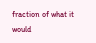fraction of what it would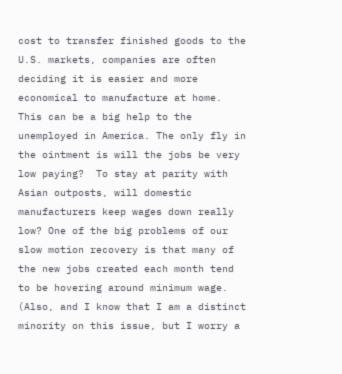cost to transfer finished goods to the U.S. markets, companies are often deciding it is easier and more economical to manufacture at home. This can be a big help to the unemployed in America. The only fly in the ointment is will the jobs be very low paying?  To stay at parity with Asian outposts, will domestic manufacturers keep wages down really low? One of the big problems of our slow motion recovery is that many of the new jobs created each month tend to be hovering around minimum wage.  (Also, and I know that I am a distinct minority on this issue, but I worry a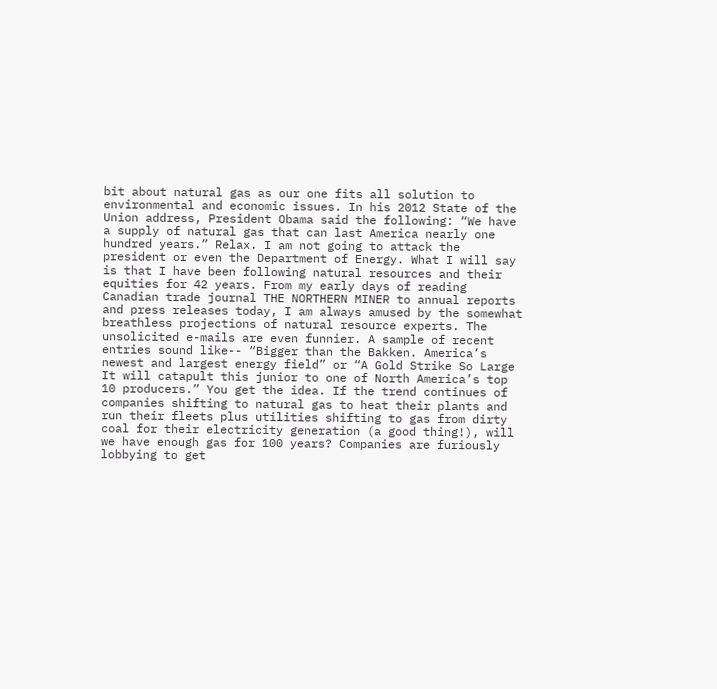bit about natural gas as our one fits all solution to environmental and economic issues. In his 2012 State of the Union address, President Obama said the following: “We have a supply of natural gas that can last America nearly one hundred years.” Relax. I am not going to attack the president or even the Department of Energy. What I will say is that I have been following natural resources and their equities for 42 years. From my early days of reading Canadian trade journal THE NORTHERN MINER to annual reports and press releases today, I am always amused by the somewhat breathless projections of natural resource experts. The unsolicited e-mails are even funnier. A sample of recent entries sound like-- “Bigger than the Bakken. America’s newest and largest energy field” or “A Gold Strike So Large It will catapult this junior to one of North America’s top 10 producers.” You get the idea. If the trend continues of companies shifting to natural gas to heat their plants and run their fleets plus utilities shifting to gas from dirty coal for their electricity generation (a good thing!), will we have enough gas for 100 years? Companies are furiously lobbying to get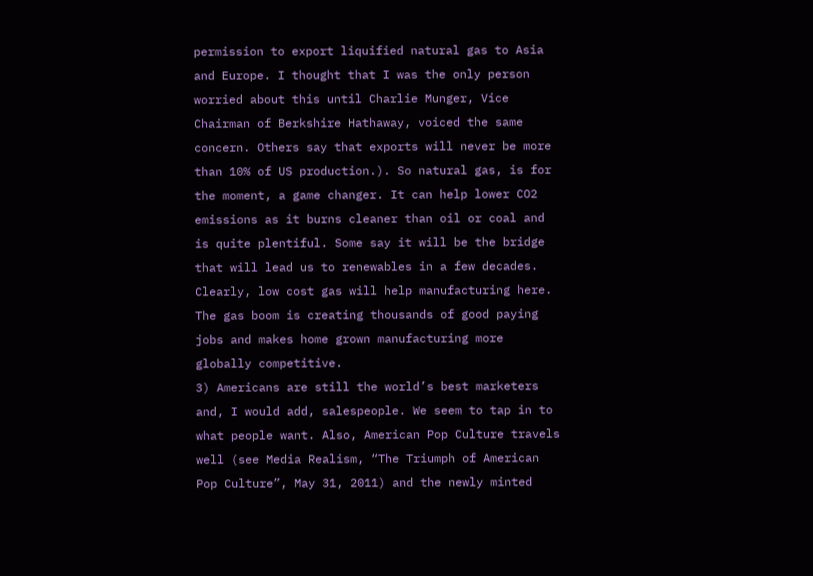permission to export liquified natural gas to Asia and Europe. I thought that I was the only person worried about this until Charlie Munger, Vice Chairman of Berkshire Hathaway, voiced the same concern. Others say that exports will never be more than 10% of US production.). So natural gas, is for the moment, a game changer. It can help lower CO2 emissions as it burns cleaner than oil or coal and is quite plentiful. Some say it will be the bridge that will lead us to renewables in a few decades. Clearly, low cost gas will help manufacturing here. The gas boom is creating thousands of good paying jobs and makes home grown manufacturing more globally competitive.
3) Americans are still the world’s best marketers and, I would add, salespeople. We seem to tap in to what people want. Also, American Pop Culture travels well (see Media Realism, “The Triumph of American Pop Culture”, May 31, 2011) and the newly minted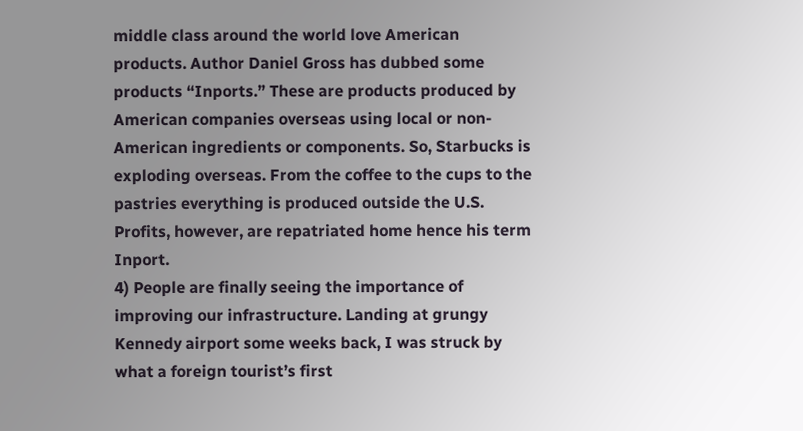middle class around the world love American products. Author Daniel Gross has dubbed some products “Inports.” These are products produced by American companies overseas using local or non-American ingredients or components. So, Starbucks is exploding overseas. From the coffee to the cups to the pastries everything is produced outside the U.S. Profits, however, are repatriated home hence his term Inport.
4) People are finally seeing the importance of improving our infrastructure. Landing at grungy Kennedy airport some weeks back, I was struck by what a foreign tourist’s first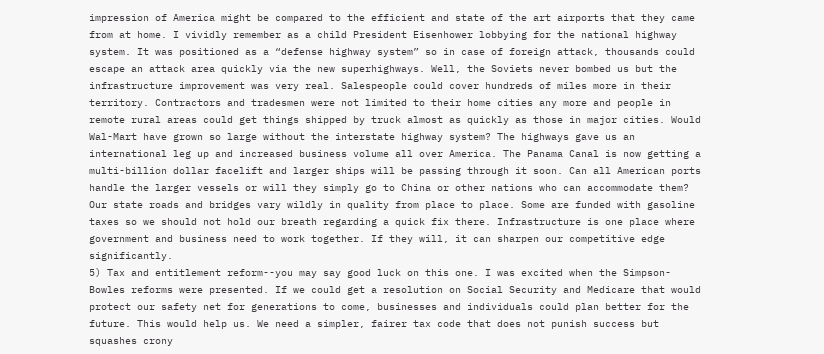impression of America might be compared to the efficient and state of the art airports that they came from at home. I vividly remember as a child President Eisenhower lobbying for the national highway system. It was positioned as a “defense highway system” so in case of foreign attack, thousands could escape an attack area quickly via the new superhighways. Well, the Soviets never bombed us but the infrastructure improvement was very real. Salespeople could cover hundreds of miles more in their territory. Contractors and tradesmen were not limited to their home cities any more and people in remote rural areas could get things shipped by truck almost as quickly as those in major cities. Would Wal-Mart have grown so large without the interstate highway system? The highways gave us an international leg up and increased business volume all over America. The Panama Canal is now getting a multi-billion dollar facelift and larger ships will be passing through it soon. Can all American ports handle the larger vessels or will they simply go to China or other nations who can accommodate them? Our state roads and bridges vary wildly in quality from place to place. Some are funded with gasoline taxes so we should not hold our breath regarding a quick fix there. Infrastructure is one place where government and business need to work together. If they will, it can sharpen our competitive edge significantly.
5) Tax and entitlement reform--you may say good luck on this one. I was excited when the Simpson-Bowles reforms were presented. If we could get a resolution on Social Security and Medicare that would protect our safety net for generations to come, businesses and individuals could plan better for the future. This would help us. We need a simpler, fairer tax code that does not punish success but squashes crony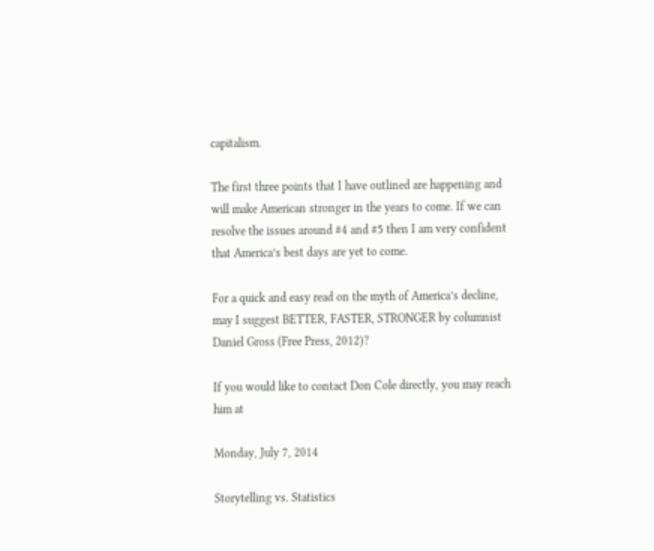capitalism.

The first three points that I have outlined are happening and will make American stronger in the years to come. If we can resolve the issues around #4 and #5 then I am very confident that America’s best days are yet to come.

For a quick and easy read on the myth of America’s decline, may I suggest BETTER, FASTER, STRONGER by columnist Daniel Gross (Free Press, 2012)?

If you would like to contact Don Cole directly, you may reach him at

Monday, July 7, 2014

Storytelling vs. Statistics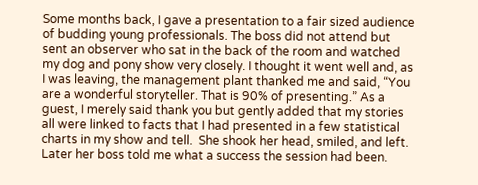Some months back, I gave a presentation to a fair sized audience of budding young professionals. The boss did not attend but sent an observer who sat in the back of the room and watched my dog and pony show very closely. I thought it went well and, as I was leaving, the management plant thanked me and said, “You are a wonderful storyteller. That is 90% of presenting.” As a guest, I merely said thank you but gently added that my stories all were linked to facts that I had presented in a few statistical charts in my show and tell.  She shook her head, smiled, and left. Later her boss told me what a success the session had been.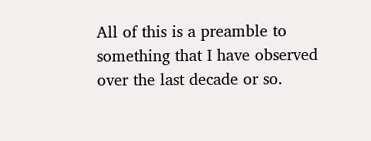All of this is a preamble to something that I have observed over the last decade or so.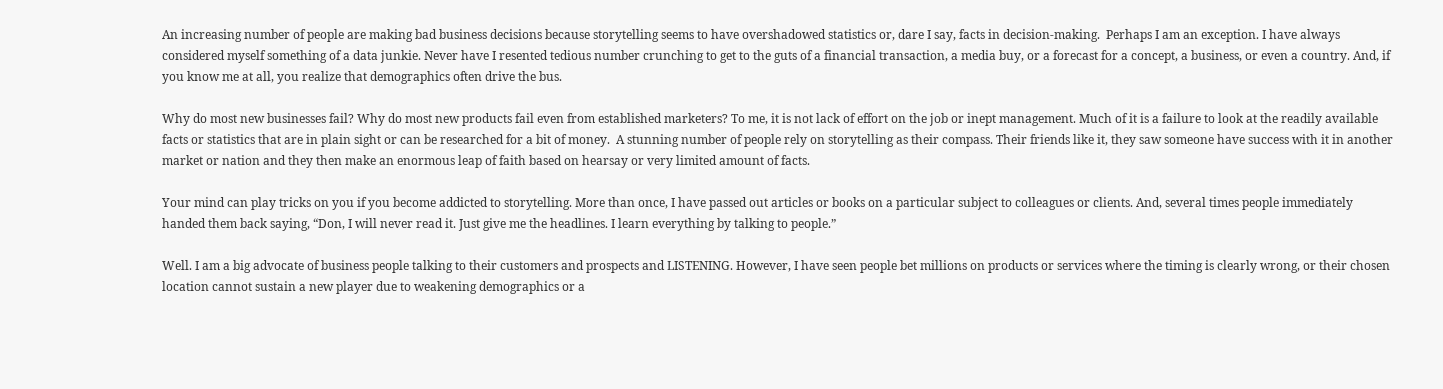An increasing number of people are making bad business decisions because storytelling seems to have overshadowed statistics or, dare I say, facts in decision-making.  Perhaps I am an exception. I have always considered myself something of a data junkie. Never have I resented tedious number crunching to get to the guts of a financial transaction, a media buy, or a forecast for a concept, a business, or even a country. And, if you know me at all, you realize that demographics often drive the bus.

Why do most new businesses fail? Why do most new products fail even from established marketers? To me, it is not lack of effort on the job or inept management. Much of it is a failure to look at the readily available facts or statistics that are in plain sight or can be researched for a bit of money.  A stunning number of people rely on storytelling as their compass. Their friends like it, they saw someone have success with it in another market or nation and they then make an enormous leap of faith based on hearsay or very limited amount of facts.

Your mind can play tricks on you if you become addicted to storytelling. More than once, I have passed out articles or books on a particular subject to colleagues or clients. And, several times people immediately handed them back saying, “Don, I will never read it. Just give me the headlines. I learn everything by talking to people.”

Well. I am a big advocate of business people talking to their customers and prospects and LISTENING. However, I have seen people bet millions on products or services where the timing is clearly wrong, or their chosen location cannot sustain a new player due to weakening demographics or a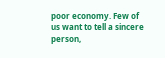poor economy. Few of us want to tell a sincere person,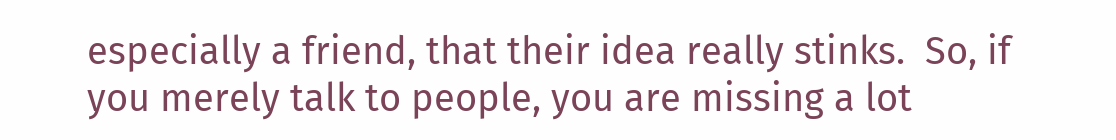especially a friend, that their idea really stinks.  So, if you merely talk to people, you are missing a lot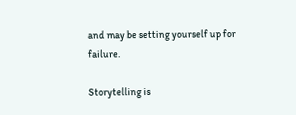and may be setting yourself up for failure.

Storytelling is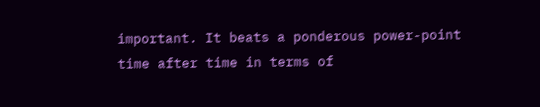important. It beats a ponderous power-point time after time in terms of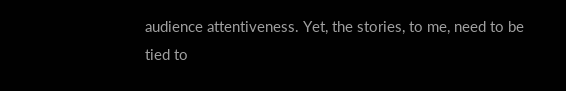audience attentiveness. Yet, the stories, to me, need to be tied to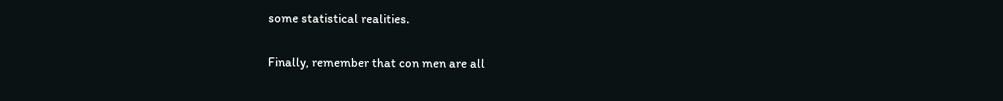some statistical realities.

Finally, remember that con men are all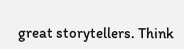great storytellers. Think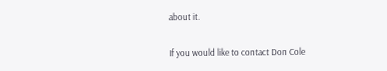about it.

If you would like to contact Don Cole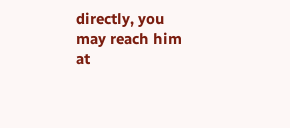directly, you may reach him at